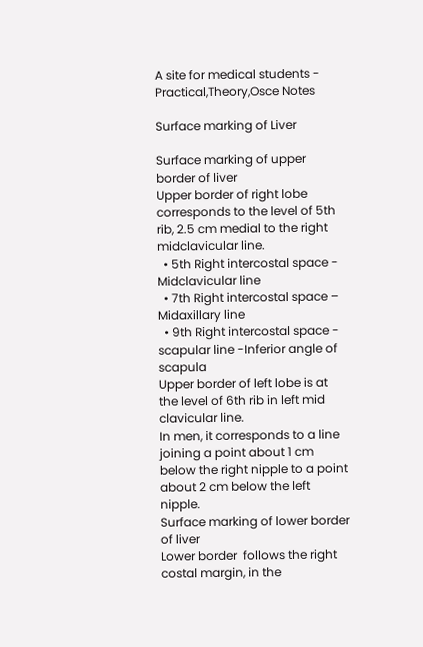A site for medical students - Practical,Theory,Osce Notes

Surface marking of Liver

Surface marking of upper border of liver
Upper border of right lobe corresponds to the level of 5th rib, 2.5 cm medial to the right midclavicular line.
  • 5th Right intercostal space - Midclavicular line
  • 7th Right intercostal space – Midaxillary line
  • 9th Right intercostal space - scapular line -Inferior angle of scapula
Upper border of left lobe is at the level of 6th rib in left mid clavicular line.
In men, it corresponds to a line joining a point about 1 cm below the right nipple to a point about 2 cm below the left nipple.
Surface marking of lower border of liver
Lower border  follows the right costal margin, in the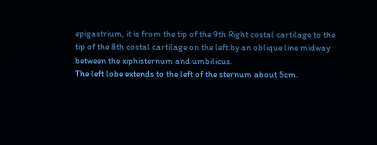epigastrium, it is from the tip of the 9th Right costal cartilage to the tip of the 8th costal cartilage on the left by an oblique line midway between the xiphisternum and umbilicus.
The left lobe extends to the left of the sternum about 5cm.